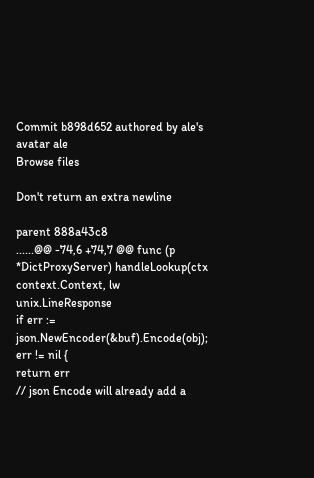Commit b898d652 authored by ale's avatar ale
Browse files

Don't return an extra newline

parent 888a43c8
......@@ -74,6 +74,7 @@ func (p *DictProxyServer) handleLookup(ctx context.Context, lw unix.LineResponse
if err := json.NewEncoder(&buf).Encode(obj); err != nil {
return err
// json Encode will already add a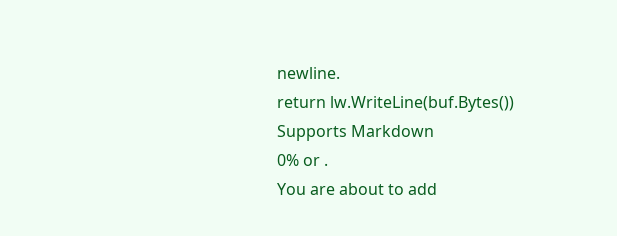newline.
return lw.WriteLine(buf.Bytes())
Supports Markdown
0% or .
You are about to add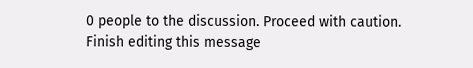0 people to the discussion. Proceed with caution.
Finish editing this message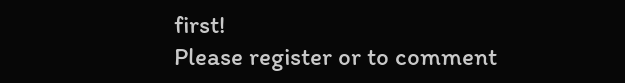first!
Please register or to comment